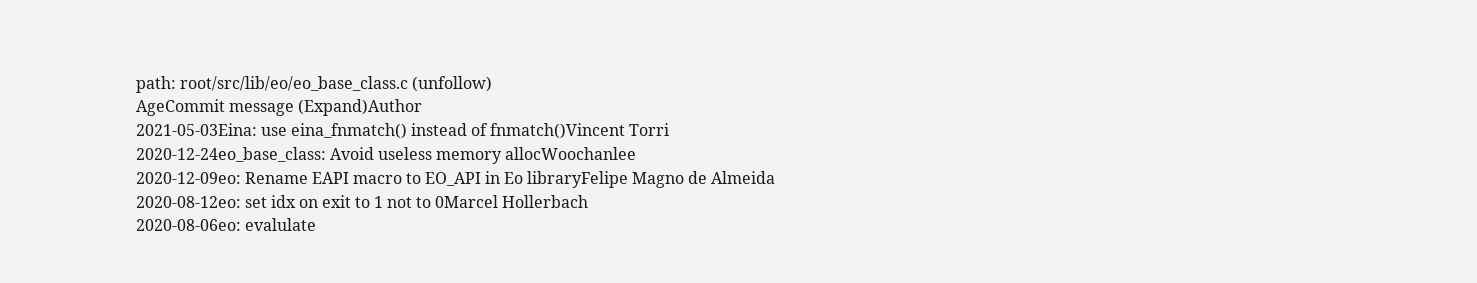path: root/src/lib/eo/eo_base_class.c (unfollow)
AgeCommit message (Expand)Author
2021-05-03Eina: use eina_fnmatch() instead of fnmatch()Vincent Torri
2020-12-24eo_base_class: Avoid useless memory allocWoochanlee
2020-12-09eo: Rename EAPI macro to EO_API in Eo libraryFelipe Magno de Almeida
2020-08-12eo: set idx on exit to 1 not to 0Marcel Hollerbach
2020-08-06eo: evalulate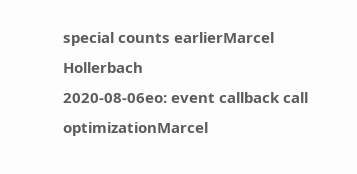special counts earlierMarcel Hollerbach
2020-08-06eo: event callback call optimizationMarcel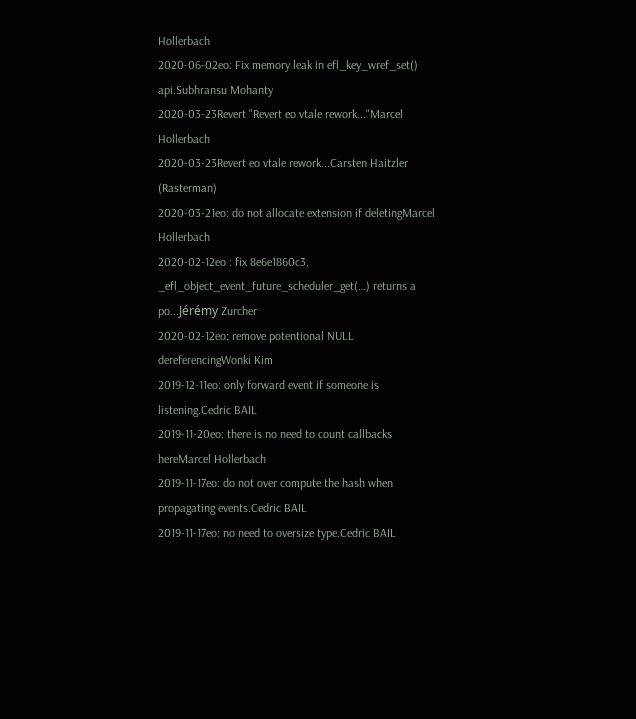Hollerbach
2020-06-02eo: Fix memory leak in efl_key_wref_set() api.Subhransu Mohanty
2020-03-23Revert "Revert eo vtale rework..."Marcel Hollerbach
2020-03-23Revert eo vtale rework...Carsten Haitzler (Rasterman)
2020-03-21eo: do not allocate extension if deletingMarcel Hollerbach
2020-02-12eo : fix 8e6e1860c3, _efl_object_event_future_scheduler_get(…) returns a po...Jérémy Zurcher
2020-02-12eo: remove potentional NULL dereferencingWonki Kim
2019-12-11eo: only forward event if someone is listening.Cedric BAIL
2019-11-20eo: there is no need to count callbacks hereMarcel Hollerbach
2019-11-17eo: do not over compute the hash when propagating events.Cedric BAIL
2019-11-17eo: no need to oversize type.Cedric BAIL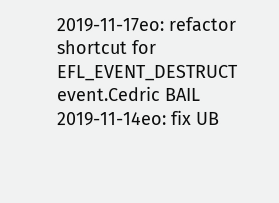2019-11-17eo: refactor shortcut for EFL_EVENT_DESTRUCT event.Cedric BAIL
2019-11-14eo: fix UB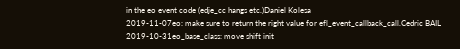in the eo event code (edje_cc hangs etc.)Daniel Kolesa
2019-11-07eo: make sure to return the right value for efl_event_callback_call.Cedric BAIL
2019-10-31eo_base_class: move shift init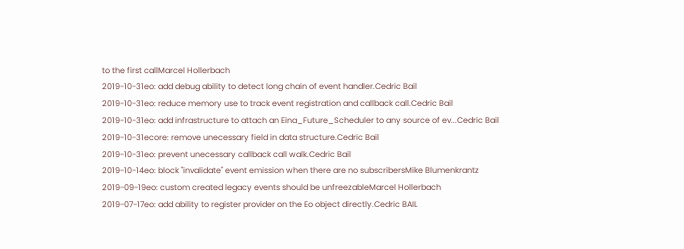to the first callMarcel Hollerbach
2019-10-31eo: add debug ability to detect long chain of event handler.Cedric Bail
2019-10-31eo: reduce memory use to track event registration and callback call.Cedric Bail
2019-10-31eo: add infrastructure to attach an Eina_Future_Scheduler to any source of ev...Cedric Bail
2019-10-31ecore: remove unecessary field in data structure.Cedric Bail
2019-10-31eo: prevent unecessary callback call walk.Cedric Bail
2019-10-14eo: block "invalidate" event emission when there are no subscribersMike Blumenkrantz
2019-09-19eo: custom created legacy events should be unfreezableMarcel Hollerbach
2019-07-17eo: add ability to register provider on the Eo object directly.Cedric BAIL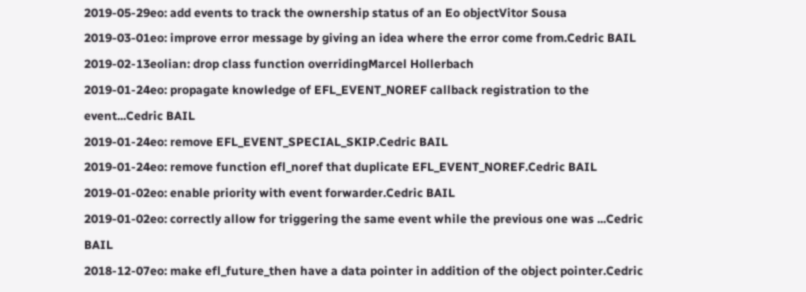2019-05-29eo: add events to track the ownership status of an Eo objectVitor Sousa
2019-03-01eo: improve error message by giving an idea where the error come from.Cedric BAIL
2019-02-13eolian: drop class function overridingMarcel Hollerbach
2019-01-24eo: propagate knowledge of EFL_EVENT_NOREF callback registration to the event...Cedric BAIL
2019-01-24eo: remove EFL_EVENT_SPECIAL_SKIP.Cedric BAIL
2019-01-24eo: remove function efl_noref that duplicate EFL_EVENT_NOREF.Cedric BAIL
2019-01-02eo: enable priority with event forwarder.Cedric BAIL
2019-01-02eo: correctly allow for triggering the same event while the previous one was ...Cedric BAIL
2018-12-07eo: make efl_future_then have a data pointer in addition of the object pointer.Cedric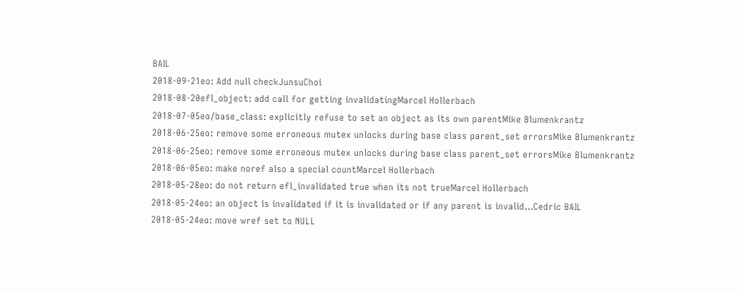BAIL
2018-09-21eo: Add null checkJunsuChoi
2018-08-20efl_object: add call for getting invalidatingMarcel Hollerbach
2018-07-05eo/base_class: explicitly refuse to set an object as its own parentMike Blumenkrantz
2018-06-25eo: remove some erroneous mutex unlocks during base class parent_set errorsMike Blumenkrantz
2018-06-25eo: remove some erroneous mutex unlocks during base class parent_set errorsMike Blumenkrantz
2018-06-05eo: make noref also a special countMarcel Hollerbach
2018-05-28eo: do not return efl_invalidated true when its not trueMarcel Hollerbach
2018-05-24eo: an object is invalidated if it is invalidated or if any parent is invalid...Cedric BAIL
2018-05-24eo: move wref set to NULL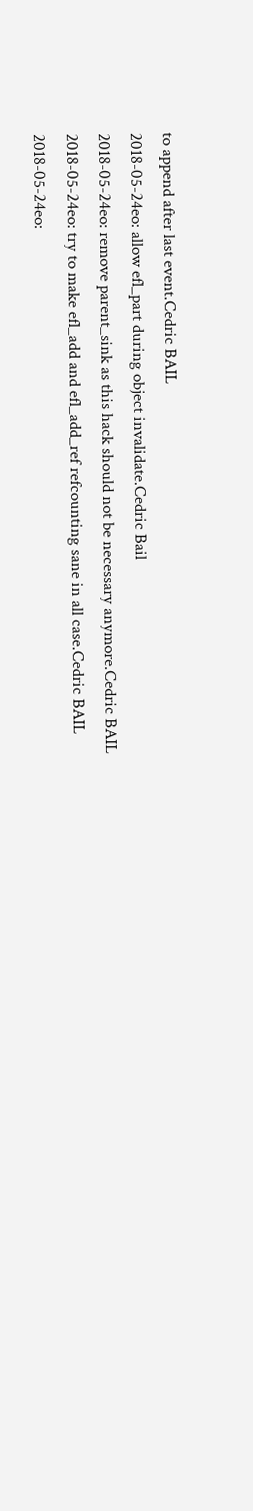to append after last event.Cedric BAIL
2018-05-24eo: allow efl_part during object invalidate.Cedric Bail
2018-05-24eo: remove parent_sink as this hack should not be necessary anymore.Cedric BAIL
2018-05-24eo: try to make efl_add and efl_add_ref refcounting sane in all case.Cedric BAIL
2018-05-24eo: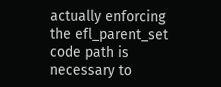actually enforcing the efl_parent_set code path is necessary to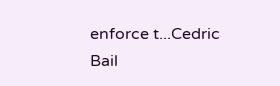enforce t...Cedric Bail